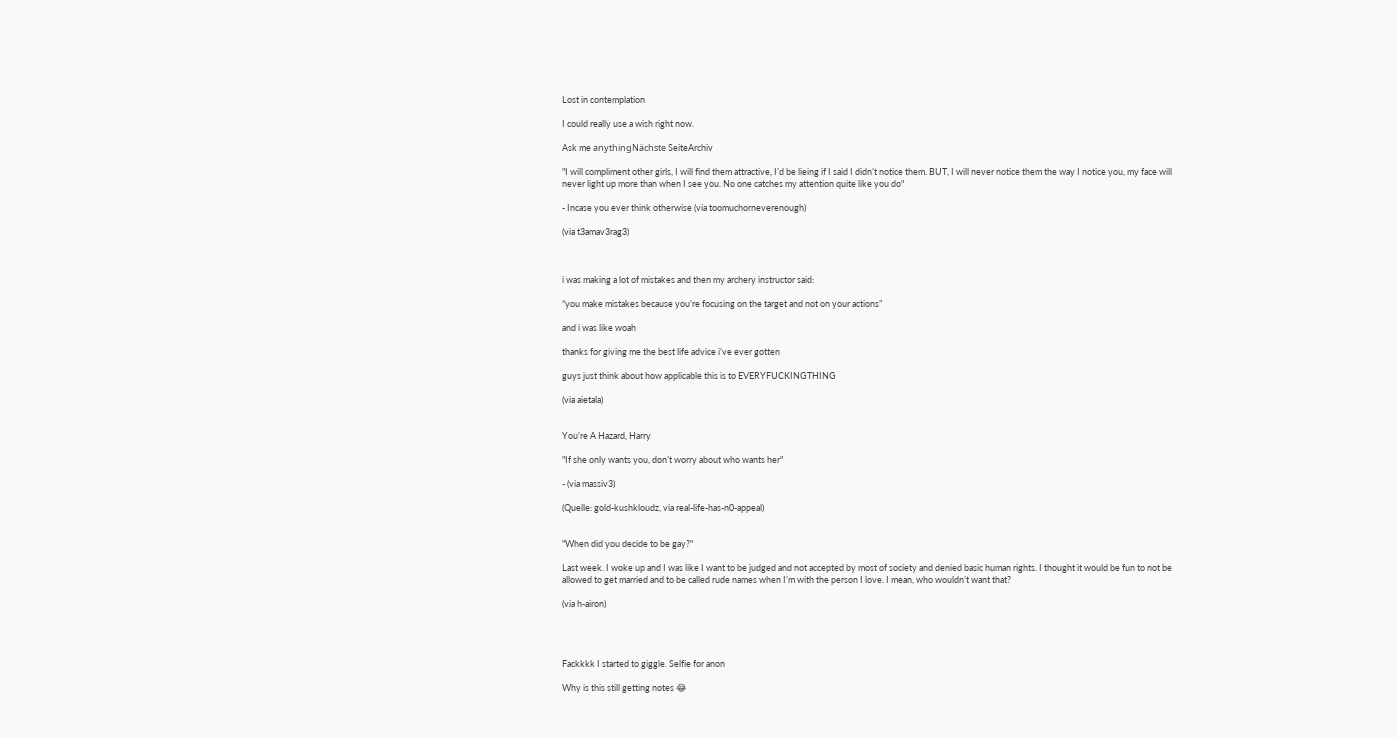Lost in contemplation

I could really use a wish right now.

Ask me anythingNächste SeiteArchiv

"I will compliment other girls, I will find them attractive, I’d be lieing if I said I didn’t notice them. BUT, I will never notice them the way I notice you, my face will never light up more than when I see you. No one catches my attention quite like you do"

- Incase you ever think otherwise (via toomuchorneverenough)

(via t3amav3rag3)



i was making a lot of mistakes and then my archery instructor said:

“you make mistakes because you’re focusing on the target and not on your actions”

and i was like woah

thanks for giving me the best life advice i’ve ever gotten

guys just think about how applicable this is to EVERYFUCKINGTHING

(via aietala)


You’re A Hazard, Harry

"If she only wants you, don’t worry about who wants her"

- (via massiv3)

(Quelle: gold-kushkloudz, via real-life-has-n0-appeal)


"When did you decide to be gay?"

Last week. I woke up and I was like I want to be judged and not accepted by most of society and denied basic human rights. I thought it would be fun to not be allowed to get married and to be called rude names when I’m with the person I love. I mean, who wouldn’t want that?

(via h-airon)




Fackkkk I started to giggle. Selfie for anon

Why is this still getting notes 😂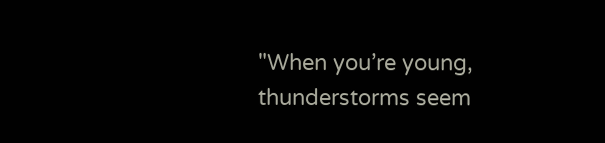"When you’re young, thunderstorms seem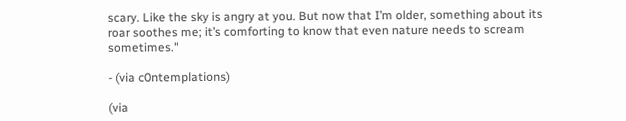scary. Like the sky is angry at you. But now that I’m older, something about its roar soothes me; it’s comforting to know that even nature needs to scream sometimes."

- (via c0ntemplations)

(via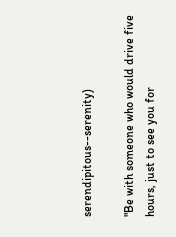serendipitous--serenity)

"Be with someone who would drive five hours, just to see you for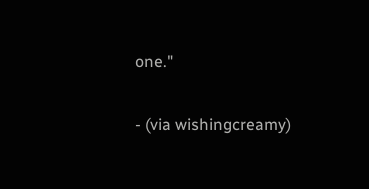one."

- (via wishingcreamy)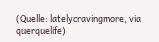(Quelle: latelycravingmore, via querquelife)